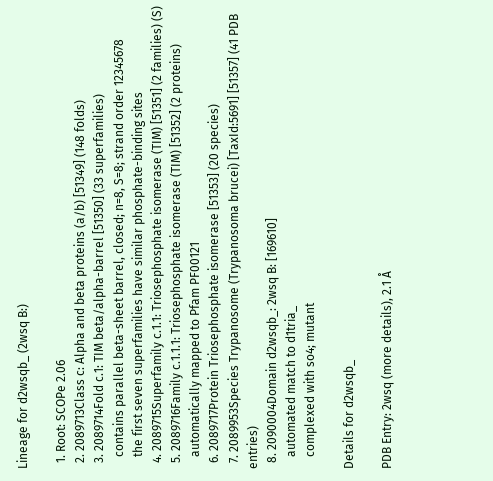Lineage for d2wsqb_ (2wsq B:)

  1. Root: SCOPe 2.06
  2. 2089713Class c: Alpha and beta proteins (a/b) [51349] (148 folds)
  3. 2089714Fold c.1: TIM beta/alpha-barrel [51350] (33 superfamilies)
    contains parallel beta-sheet barrel, closed; n=8, S=8; strand order 12345678
    the first seven superfamilies have similar phosphate-binding sites
  4. 2089715Superfamily c.1.1: Triosephosphate isomerase (TIM) [51351] (2 families) (S)
  5. 2089716Family c.1.1.1: Triosephosphate isomerase (TIM) [51352] (2 proteins)
    automatically mapped to Pfam PF00121
  6. 2089717Protein Triosephosphate isomerase [51353] (20 species)
  7. 2089953Species Trypanosome (Trypanosoma brucei) [TaxId:5691] [51357] (41 PDB entries)
  8. 2090004Domain d2wsqb_: 2wsq B: [169610]
    automated match to d1tria_
    complexed with so4; mutant

Details for d2wsqb_

PDB Entry: 2wsq (more details), 2.1 Å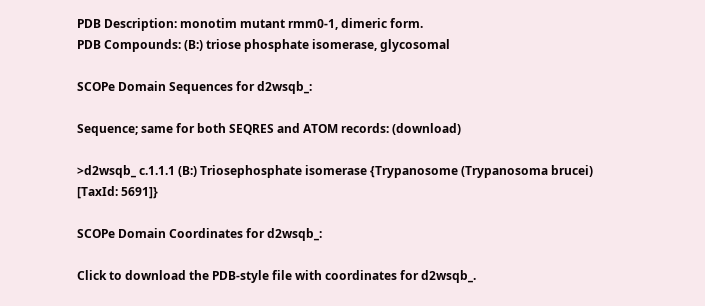PDB Description: monotim mutant rmm0-1, dimeric form.
PDB Compounds: (B:) triose phosphate isomerase, glycosomal

SCOPe Domain Sequences for d2wsqb_:

Sequence; same for both SEQRES and ATOM records: (download)

>d2wsqb_ c.1.1.1 (B:) Triosephosphate isomerase {Trypanosome (Trypanosoma brucei) [TaxId: 5691]}

SCOPe Domain Coordinates for d2wsqb_:

Click to download the PDB-style file with coordinates for d2wsqb_.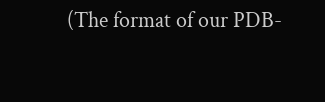(The format of our PDB-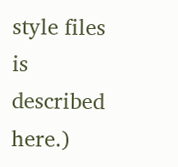style files is described here.)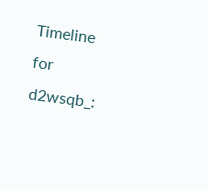Timeline for d2wsqb_: